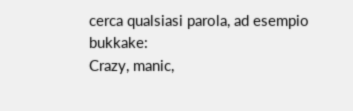cerca qualsiasi parola, ad esempio bukkake:
Crazy, manic,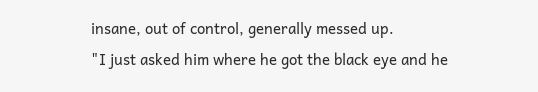insane, out of control, generally messed up.
"I just asked him where he got the black eye and he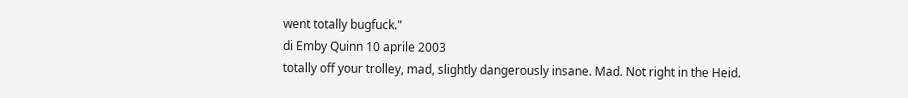went totally bugfuck."
di Emby Quinn 10 aprile 2003
totally off your trolley, mad, slightly dangerously insane. Mad. Not right in the Heid.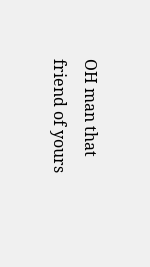OH man that friend of yours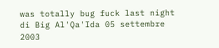was totally bug fuck last night
di Big Al'Qa'Ida 05 settembre 2003